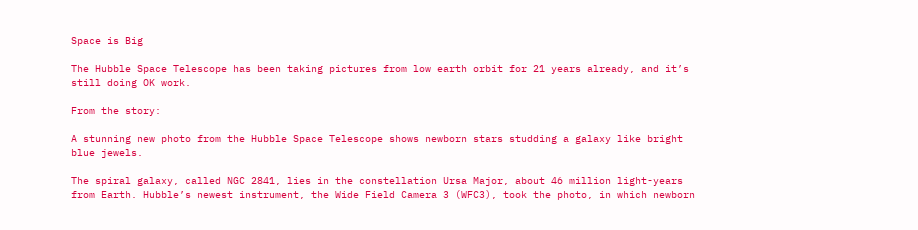Space is Big

The Hubble Space Telescope has been taking pictures from low earth orbit for 21 years already, and it’s still doing OK work.

From the story:

A stunning new photo from the Hubble Space Telescope shows newborn stars studding a galaxy like bright blue jewels.

The spiral galaxy, called NGC 2841, lies in the constellation Ursa Major, about 46 million light-years from Earth. Hubble’s newest instrument, the Wide Field Camera 3 (WFC3), took the photo, in which newborn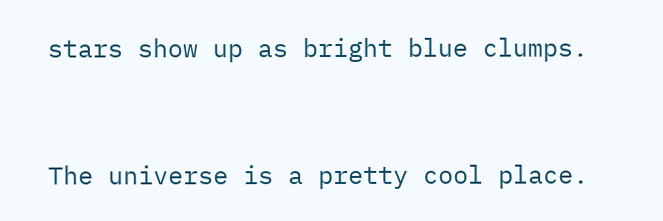stars show up as bright blue clumps.


The universe is a pretty cool place.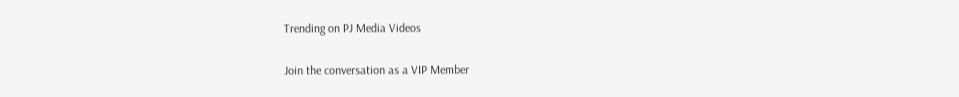Trending on PJ Media Videos

Join the conversation as a VIP Member